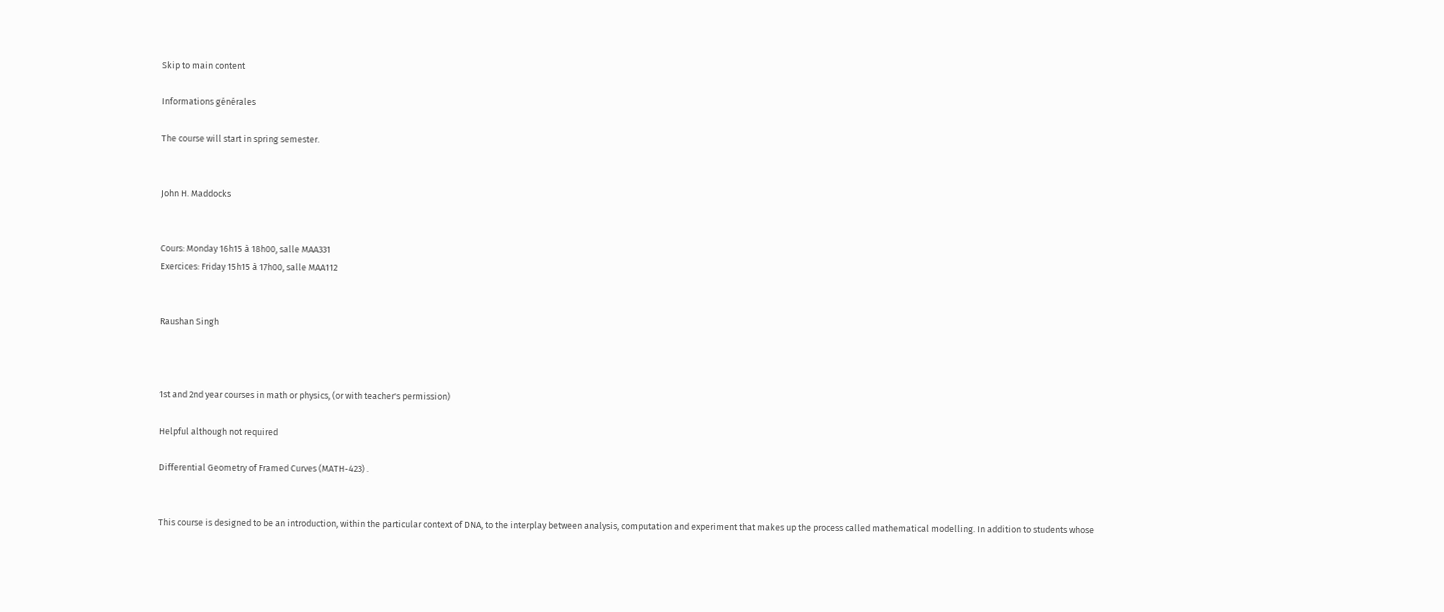Skip to main content

Informations générales

The course will start in spring semester.


John H. Maddocks


Cours: Monday 16h15 à 18h00, salle MAA331
Exercices: Friday 15h15 à 17h00, salle MAA112


Raushan Singh



1st and 2nd year courses in math or physics, (or with teacher's permission)

Helpful although not required

Differential Geometry of Framed Curves (MATH-423) .


This course is designed to be an introduction, within the particular context of DNA, to the interplay between analysis, computation and experiment that makes up the process called mathematical modelling. In addition to students whose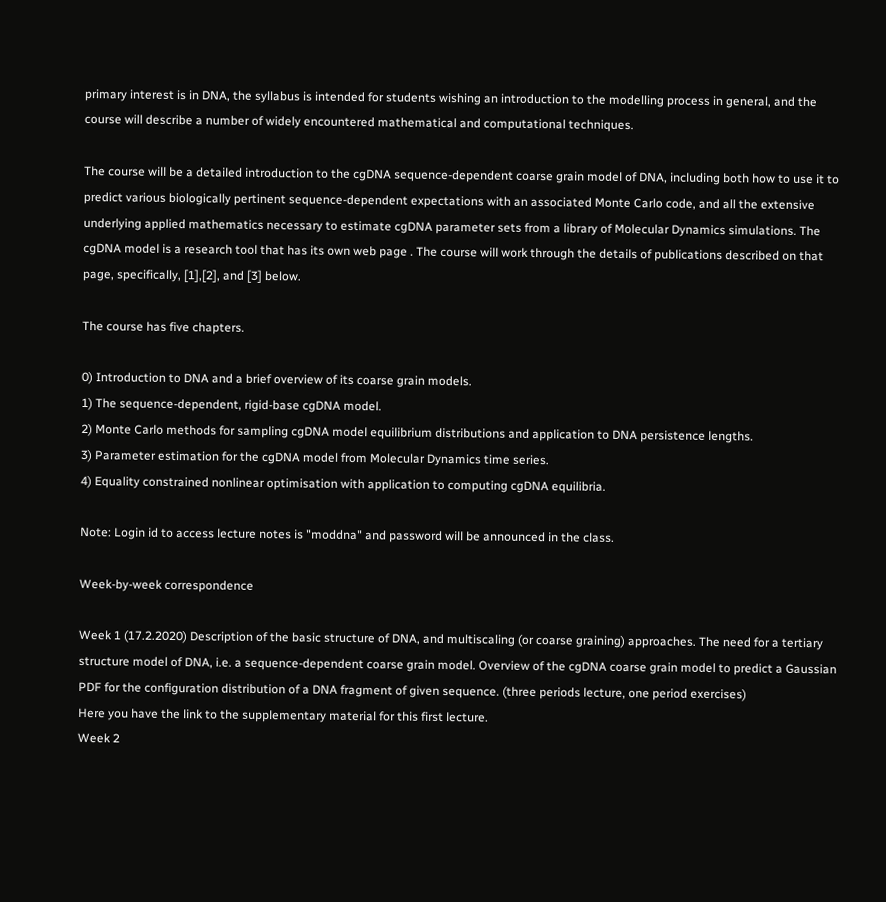primary interest is in DNA, the syllabus is intended for students wishing an introduction to the modelling process in general, and the course will describe a number of widely encountered mathematical and computational techniques.

The course will be a detailed introduction to the cgDNA sequence-dependent coarse grain model of DNA, including both how to use it to predict various biologically pertinent sequence-dependent expectations with an associated Monte Carlo code, and all the extensive underlying applied mathematics necessary to estimate cgDNA parameter sets from a library of Molecular Dynamics simulations. The cgDNA model is a research tool that has its own web page . The course will work through the details of publications described on that page, specifically, [1],[2], and [3] below.

The course has five chapters.

0) Introduction to DNA and a brief overview of its coarse grain models.
1) The sequence-dependent, rigid-base cgDNA model.
2) Monte Carlo methods for sampling cgDNA model equilibrium distributions and application to DNA persistence lengths.
3) Parameter estimation for the cgDNA model from Molecular Dynamics time series.
4) Equality constrained nonlinear optimisation with application to computing cgDNA equilibria.

Note: Login id to access lecture notes is "moddna" and password will be announced in the class.

Week-by-week correspondence

Week 1 (17.2.2020) Description of the basic structure of DNA, and multiscaling (or coarse graining) approaches. The need for a tertiary structure model of DNA, i.e. a sequence-dependent coarse grain model. Overview of the cgDNA coarse grain model to predict a Gaussian PDF for the configuration distribution of a DNA fragment of given sequence. (three periods lecture, one period exercises)
Here you have the link to the supplementary material for this first lecture.
Week 2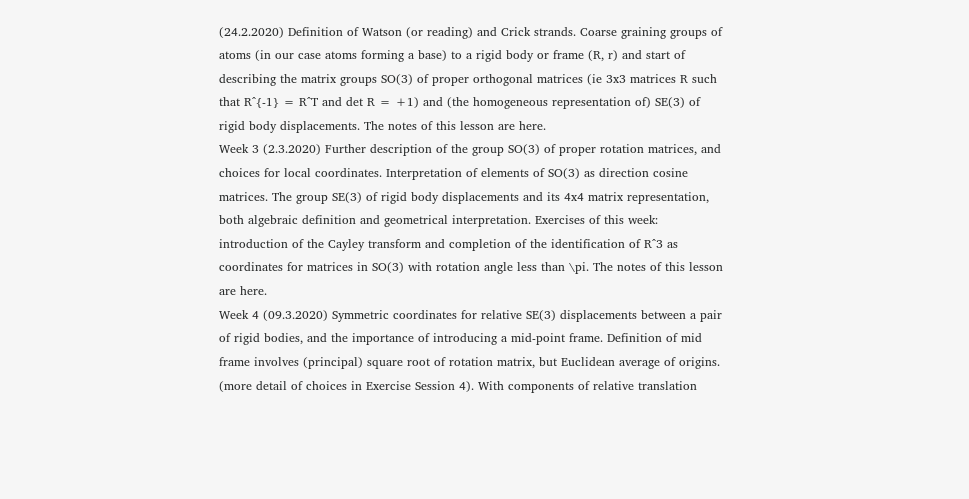(24.2.2020) Definition of Watson (or reading) and Crick strands. Coarse graining groups of atoms (in our case atoms forming a base) to a rigid body or frame (R, r) and start of describing the matrix groups SO(3) of proper orthogonal matrices (ie 3x3 matrices R such that R^{-1} = R^T and det R = +1) and (the homogeneous representation of) SE(3) of rigid body displacements. The notes of this lesson are here.
Week 3 (2.3.2020) Further description of the group SO(3) of proper rotation matrices, and choices for local coordinates. Interpretation of elements of SO(3) as direction cosine matrices. The group SE(3) of rigid body displacements and its 4x4 matrix representation, both algebraic definition and geometrical interpretation. Exercises of this week: introduction of the Cayley transform and completion of the identification of R^3 as coordinates for matrices in SO(3) with rotation angle less than \pi. The notes of this lesson are here.
Week 4 (09.3.2020) Symmetric coordinates for relative SE(3) displacements between a pair of rigid bodies, and the importance of introducing a mid-point frame. Definition of mid frame involves (principal) square root of rotation matrix, but Euclidean average of origins. (more detail of choices in Exercise Session 4). With components of relative translation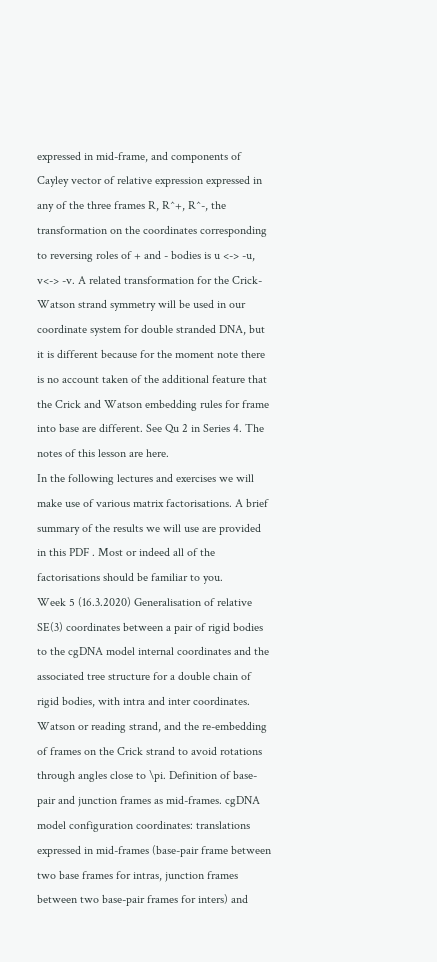expressed in mid-frame, and components of Cayley vector of relative expression expressed in any of the three frames R, R^+, R^-, the transformation on the coordinates corresponding to reversing roles of + and - bodies is u <-> -u, v<-> -v. A related transformation for the Crick-Watson strand symmetry will be used in our coordinate system for double stranded DNA, but it is different because for the moment note there is no account taken of the additional feature that the Crick and Watson embedding rules for frame into base are different. See Qu 2 in Series 4. The notes of this lesson are here.
In the following lectures and exercises we will make use of various matrix factorisations. A brief summary of the results we will use are provided in this PDF . Most or indeed all of the factorisations should be familiar to you.
Week 5 (16.3.2020) Generalisation of relative SE(3) coordinates between a pair of rigid bodies to the cgDNA model internal coordinates and the associated tree structure for a double chain of rigid bodies, with intra and inter coordinates. Watson or reading strand, and the re-embedding of frames on the Crick strand to avoid rotations through angles close to \pi. Definition of base-pair and junction frames as mid-frames. cgDNA model configuration coordinates: translations expressed in mid-frames (base-pair frame between two base frames for intras, junction frames between two base-pair frames for inters) and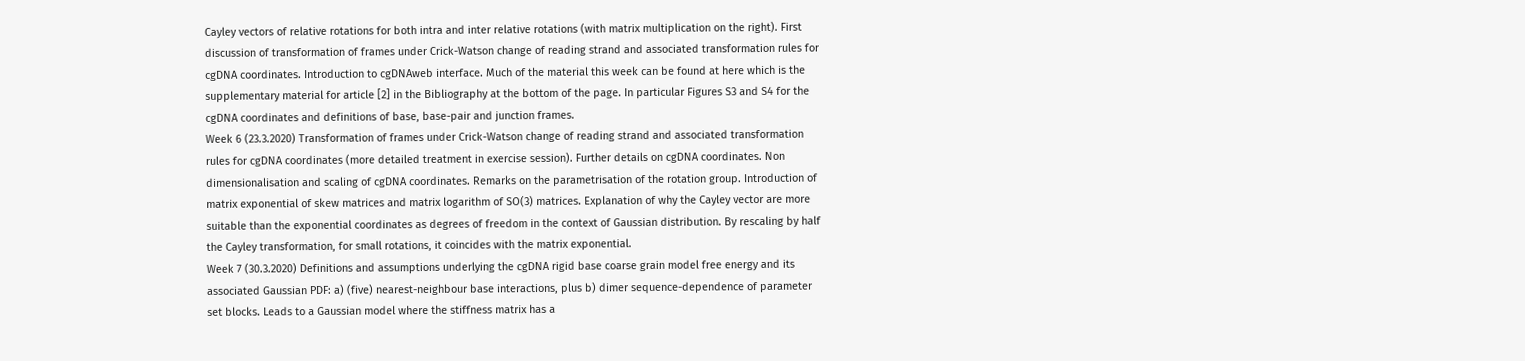Cayley vectors of relative rotations for both intra and inter relative rotations (with matrix multiplication on the right). First discussion of transformation of frames under Crick-Watson change of reading strand and associated transformation rules for cgDNA coordinates. Introduction to cgDNAweb interface. Much of the material this week can be found at here which is the supplementary material for article [2] in the Bibliography at the bottom of the page. In particular Figures S3 and S4 for the cgDNA coordinates and definitions of base, base-pair and junction frames.
Week 6 (23.3.2020) Transformation of frames under Crick-Watson change of reading strand and associated transformation rules for cgDNA coordinates (more detailed treatment in exercise session). Further details on cgDNA coordinates. Non dimensionalisation and scaling of cgDNA coordinates. Remarks on the parametrisation of the rotation group. Introduction of matrix exponential of skew matrices and matrix logarithm of SO(3) matrices. Explanation of why the Cayley vector are more suitable than the exponential coordinates as degrees of freedom in the context of Gaussian distribution. By rescaling by half the Cayley transformation, for small rotations, it coincides with the matrix exponential.
Week 7 (30.3.2020) Definitions and assumptions underlying the cgDNA rigid base coarse grain model free energy and its associated Gaussian PDF: a) (five) nearest-neighbour base interactions, plus b) dimer sequence-dependence of parameter set blocks. Leads to a Gaussian model where the stiffness matrix has a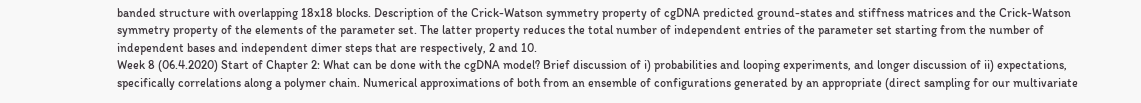banded structure with overlapping 18x18 blocks. Description of the Crick-Watson symmetry property of cgDNA predicted ground-states and stiffness matrices and the Crick-Watson symmetry property of the elements of the parameter set. The latter property reduces the total number of independent entries of the parameter set starting from the number of independent bases and independent dimer steps that are respectively, 2 and 10.
Week 8 (06.4.2020) Start of Chapter 2: What can be done with the cgDNA model? Brief discussion of i) probabilities and looping experiments, and longer discussion of ii) expectations, specifically correlations along a polymer chain. Numerical approximations of both from an ensemble of configurations generated by an appropriate (direct sampling for our multivariate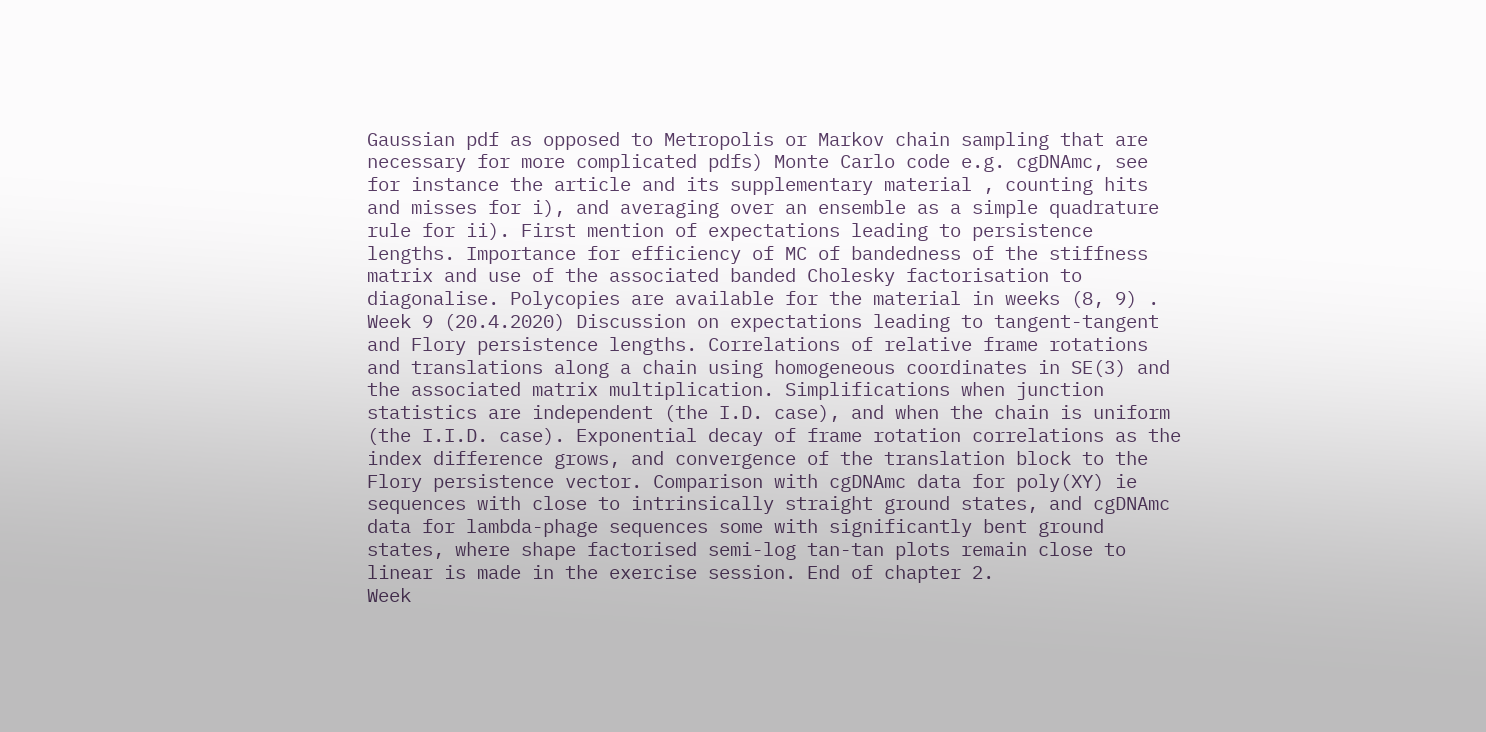Gaussian pdf as opposed to Metropolis or Markov chain sampling that are necessary for more complicated pdfs) Monte Carlo code e.g. cgDNAmc, see for instance the article and its supplementary material , counting hits and misses for i), and averaging over an ensemble as a simple quadrature rule for ii). First mention of expectations leading to persistence lengths. Importance for efficiency of MC of bandedness of the stiffness matrix and use of the associated banded Cholesky factorisation to diagonalise. Polycopies are available for the material in weeks (8, 9) .
Week 9 (20.4.2020) Discussion on expectations leading to tangent-tangent and Flory persistence lengths. Correlations of relative frame rotations and translations along a chain using homogeneous coordinates in SE(3) and the associated matrix multiplication. Simplifications when junction statistics are independent (the I.D. case), and when the chain is uniform (the I.I.D. case). Exponential decay of frame rotation correlations as the index difference grows, and convergence of the translation block to the Flory persistence vector. Comparison with cgDNAmc data for poly(XY) ie sequences with close to intrinsically straight ground states, and cgDNAmc data for lambda-phage sequences some with significantly bent ground states, where shape factorised semi-log tan-tan plots remain close to linear is made in the exercise session. End of chapter 2.
Week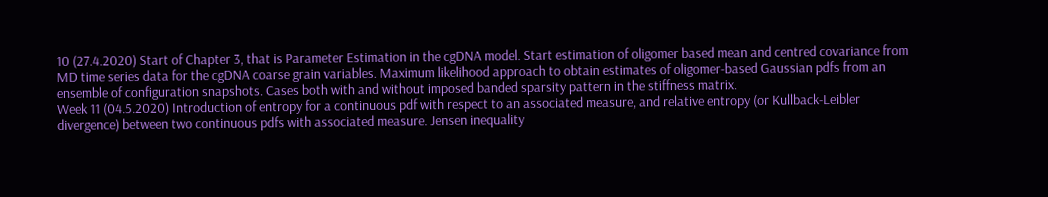10 (27.4.2020) Start of Chapter 3, that is Parameter Estimation in the cgDNA model. Start estimation of oligomer based mean and centred covariance from MD time series data for the cgDNA coarse grain variables. Maximum likelihood approach to obtain estimates of oligomer-based Gaussian pdfs from an ensemble of configuration snapshots. Cases both with and without imposed banded sparsity pattern in the stiffness matrix.
Week 11 (04.5.2020) Introduction of entropy for a continuous pdf with respect to an associated measure, and relative entropy (or Kullback-Leibler divergence) between two continuous pdfs with associated measure. Jensen inequality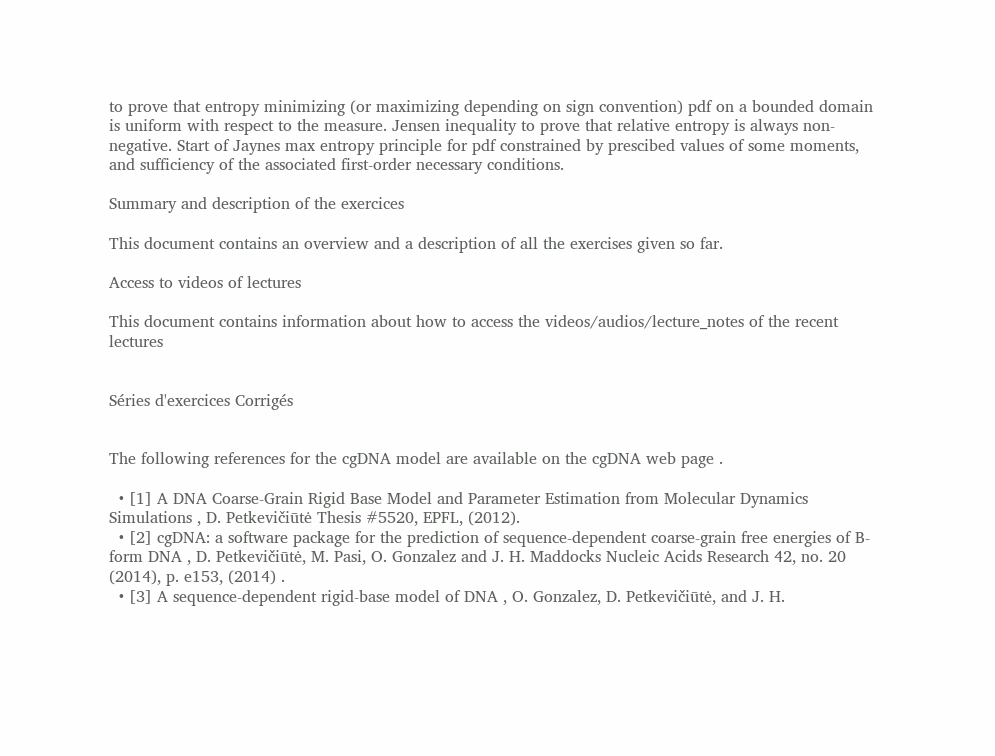to prove that entropy minimizing (or maximizing depending on sign convention) pdf on a bounded domain is uniform with respect to the measure. Jensen inequality to prove that relative entropy is always non-negative. Start of Jaynes max entropy principle for pdf constrained by prescibed values of some moments, and sufficiency of the associated first-order necessary conditions.

Summary and description of the exercices

This document contains an overview and a description of all the exercises given so far.

Access to videos of lectures

This document contains information about how to access the videos/audios/lecture_notes of the recent lectures


Séries d'exercices Corrigés


The following references for the cgDNA model are available on the cgDNA web page .

  • [1] A DNA Coarse-Grain Rigid Base Model and Parameter Estimation from Molecular Dynamics Simulations , D. Petkevičiūtė Thesis #5520, EPFL, (2012).
  • [2] cgDNA: a software package for the prediction of sequence-dependent coarse-grain free energies of B-form DNA , D. Petkevičiūtė, M. Pasi, O. Gonzalez and J. H. Maddocks Nucleic Acids Research 42, no. 20 (2014), p. e153, (2014) .
  • [3] A sequence-dependent rigid-base model of DNA , O. Gonzalez, D. Petkevičiūtė, and J. H.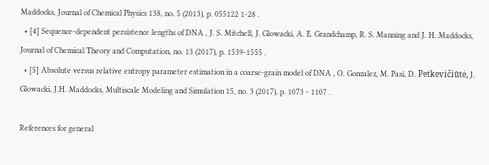Maddocks, Journal of Chemical Physics 138, no. 5 (2013), p. 055122 1-28 .
  • [4] Sequence-dependent persistence lengths of DNA , J. S. Mitchell, J. Glowacki, A. E. Grandchamp, R. S. Manning and J. H. Maddocks, Journal of Chemical Theory and Computation, no. 13 (2017), p. 1539-1555 .
  • [5] Absolute versus relative entropy parameter estimation in a coarse-grain model of DNA , O. Gonzalez, M. Pasi, D. Petkevičiūtė, J. Glowacki, J.H. Maddocks, Multiscale Modeling and Simulation 15, no. 3 (2017), p. 1073 - 1107 .

References for general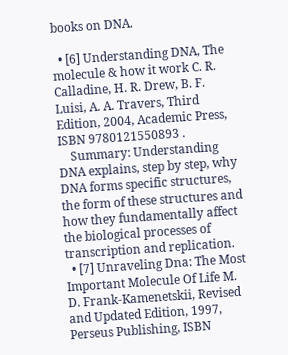books on DNA.

  • [6] Understanding DNA, The molecule & how it work C. R. Calladine, H. R. Drew, B. F. Luisi, A. A. Travers, Third Edition, 2004, Academic Press, ISBN 9780121550893 .
    Summary: Understanding DNA explains, step by step, why DNA forms specific structures, the form of these structures and how they fundamentally affect the biological processes of transcription and replication.
  • [7] Unraveling Dna: The Most Important Molecule Of Life M. D. Frank-Kamenetskii, Revised and Updated Edition, 1997, Perseus Publishing, ISBN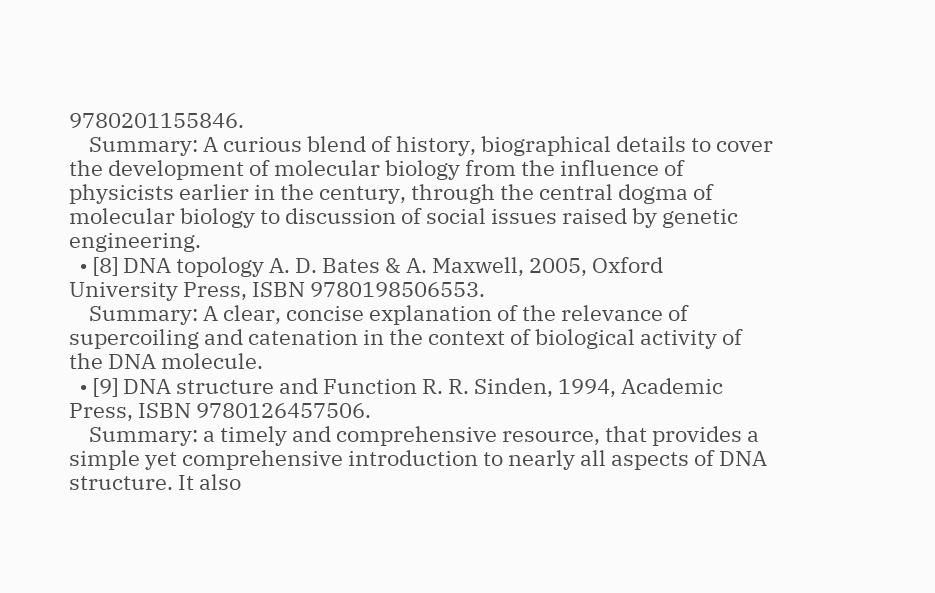9780201155846.
    Summary: A curious blend of history, biographical details to cover the development of molecular biology from the influence of physicists earlier in the century, through the central dogma of molecular biology to discussion of social issues raised by genetic engineering.
  • [8] DNA topology A. D. Bates & A. Maxwell, 2005, Oxford University Press, ISBN 9780198506553.
    Summary: A clear, concise explanation of the relevance of supercoiling and catenation in the context of biological activity of the DNA molecule.
  • [9] DNA structure and Function R. R. Sinden, 1994, Academic Press, ISBN 9780126457506.
    Summary: a timely and comprehensive resource, that provides a simple yet comprehensive introduction to nearly all aspects of DNA structure. It also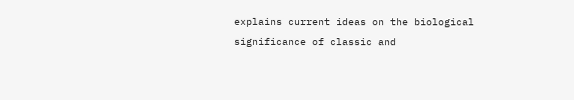explains current ideas on the biological significance of classic and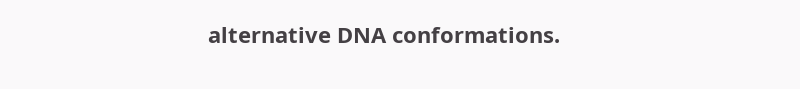alternative DNA conformations.